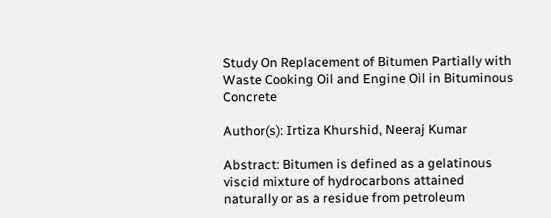Study On Replacement of Bitumen Partially with Waste Cooking Oil and Engine Oil in Bituminous Concrete

Author(s): Irtiza Khurshid, Neeraj Kumar

Abstract: Bitumen is defined as a gelatinous viscid mixture of hydrocarbons attained naturally or as a residue from petroleum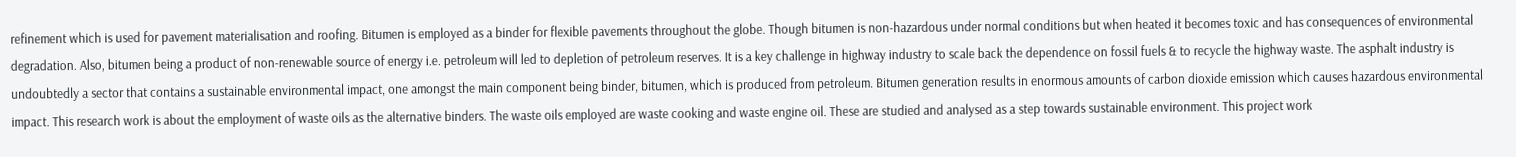refinement which is used for pavement materialisation and roofing. Bitumen is employed as a binder for flexible pavements throughout the globe. Though bitumen is non-hazardous under normal conditions but when heated it becomes toxic and has consequences of environmental degradation. Also, bitumen being a product of non-renewable source of energy i.e. petroleum will led to depletion of petroleum reserves. It is a key challenge in highway industry to scale back the dependence on fossil fuels & to recycle the highway waste. The asphalt industry is undoubtedly a sector that contains a sustainable environmental impact, one amongst the main component being binder, bitumen, which is produced from petroleum. Bitumen generation results in enormous amounts of carbon dioxide emission which causes hazardous environmental impact. This research work is about the employment of waste oils as the alternative binders. The waste oils employed are waste cooking and waste engine oil. These are studied and analysed as a step towards sustainable environment. This project work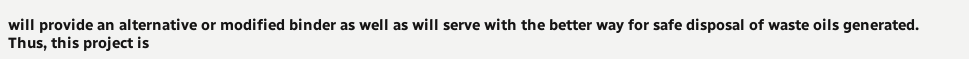will provide an alternative or modified binder as well as will serve with the better way for safe disposal of waste oils generated. Thus, this project is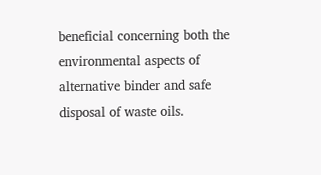beneficial concerning both the environmental aspects of alternative binder and safe disposal of waste oils.